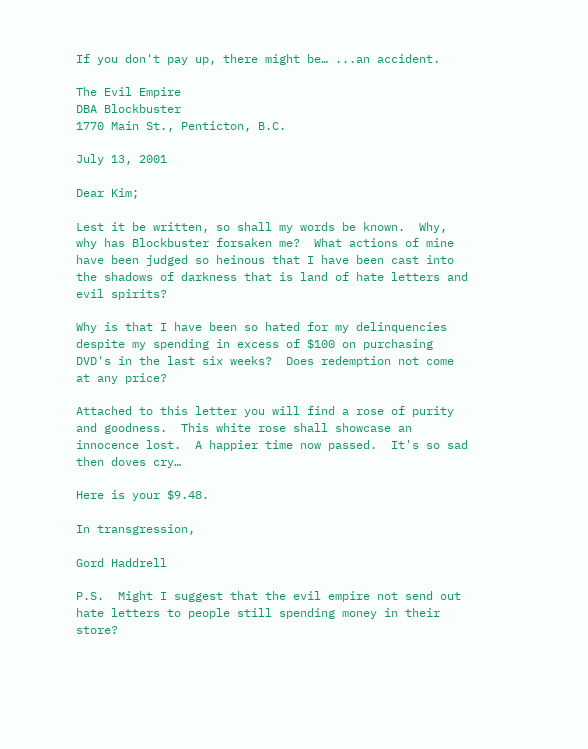If you don't pay up, there might be… ...an accident.

The Evil Empire
DBA Blockbuster
1770 Main St., Penticton, B.C.

July 13, 2001

Dear Kim;

Lest it be written, so shall my words be known.  Why, why has Blockbuster forsaken me?  What actions of mine have been judged so heinous that I have been cast into the shadows of darkness that is land of hate letters and evil spirits?

Why is that I have been so hated for my delinquencies despite my spending in excess of $100 on purchasing DVD's in the last six weeks?  Does redemption not come at any price?

Attached to this letter you will find a rose of purity and goodness.  This white rose shall showcase an innocence lost.  A happier time now passed.  It's so sad then doves cry…

Here is your $9.48.

In transgression,

Gord Haddrell

P.S.  Might I suggest that the evil empire not send out hate letters to people still spending money in their store?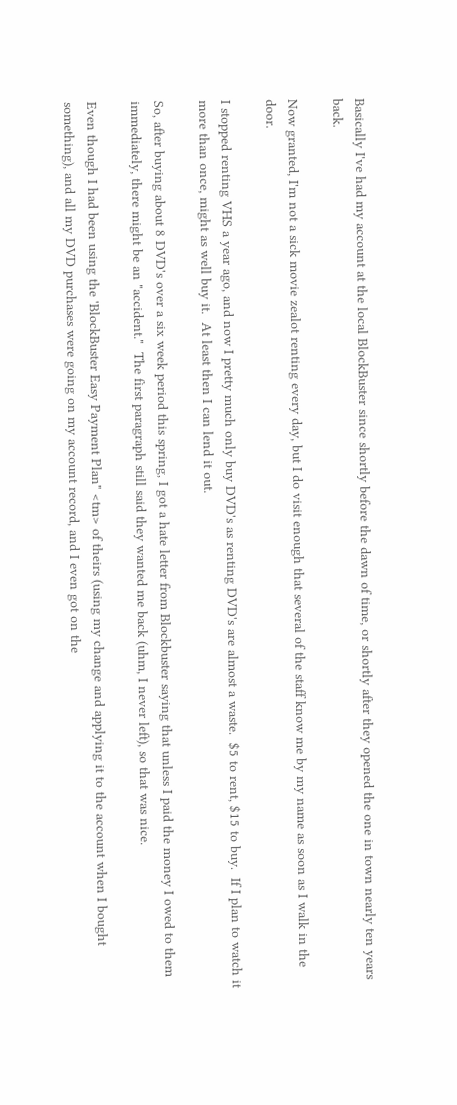Basically I've had my account at the local BlockBuster since shortly before the dawn of time, or shortly after they opened the one in town nearly ten years back.

Now granted, I'm not a sick movie zealot renting every day, but I do visit enough that several of the staff know me by my name as soon as I walk in the door.

I stopped renting VHS a year ago, and now I pretty much only buy DVD's as renting DVD's are almost a waste.  $5 to rent, $15 to buy.  If I plan to watch it more than once, might as well buy it.  At least then I can lend it out.

So, after buying about 8 DVD's over a six week period this spring, I got a hate letter from Blockbuster saying that unless I paid the money I owed to them immediately, there might be an "accident."  The first paragraph still said they wanted me back (uhm, I never left), so that was nice.

Even though I had been using the 'BlockBuster Easy Payment Plan" <tm> of theirs (using my change and applying it to the account when I bought something), and all my DVD purchases were going on my account record, and I even got on the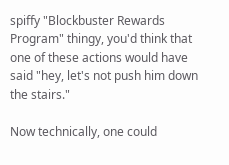spiffy "Blockbuster Rewards Program" thingy, you'd think that one of these actions would have said "hey, let's not push him down the stairs."

Now technically, one could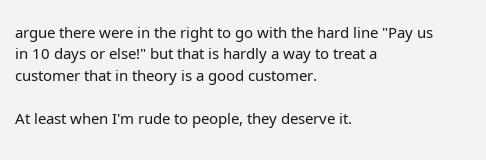argue there were in the right to go with the hard line "Pay us in 10 days or else!" but that is hardly a way to treat a customer that in theory is a good customer.

At least when I'm rude to people, they deserve it.